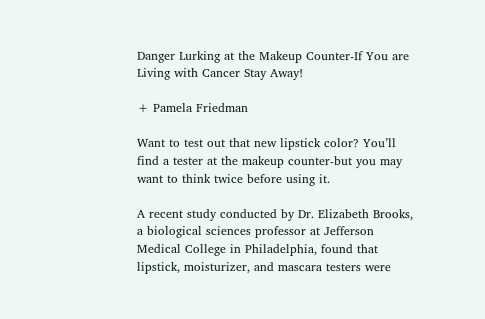Danger Lurking at the Makeup Counter-If You are Living with Cancer Stay Away!

+ Pamela Friedman

Want to test out that new lipstick color? You’ll find a tester at the makeup counter-but you may want to think twice before using it.

A recent study conducted by Dr. Elizabeth Brooks, a biological sciences professor at Jefferson Medical College in Philadelphia, found that lipstick, moisturizer, and mascara testers were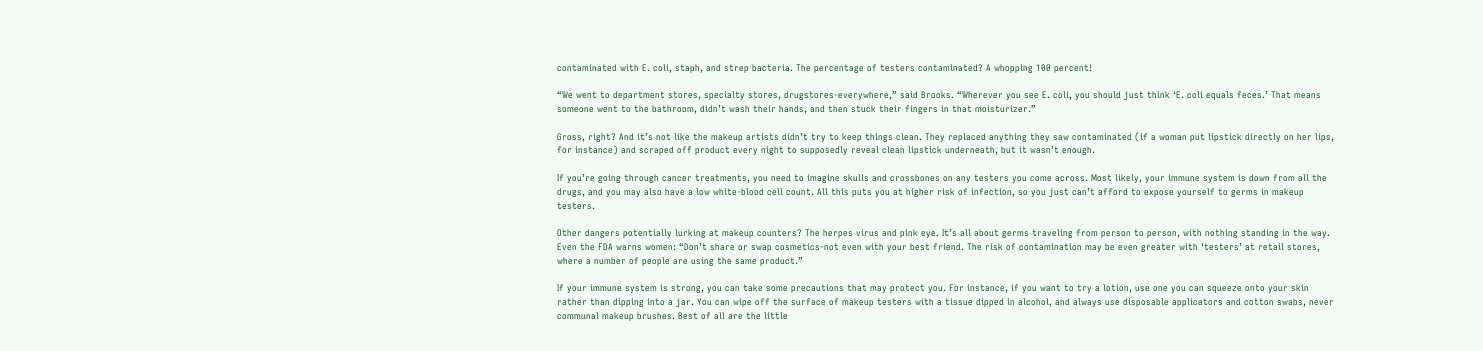contaminated with E. coli, staph, and strep bacteria. The percentage of testers contaminated? A whopping 100 percent!

“We went to department stores, specialty stores, drugstores-everywhere,” said Brooks. “Wherever you see E. coli, you should just think ‘E. coli equals feces.’ That means someone went to the bathroom, didn’t wash their hands, and then stuck their fingers in that moisturizer.”

Gross, right? And it’s not like the makeup artists didn’t try to keep things clean. They replaced anything they saw contaminated (if a woman put lipstick directly on her lips, for instance) and scraped off product every night to supposedly reveal clean lipstick underneath, but it wasn’t enough.

If you’re going through cancer treatments, you need to imagine skulls and crossbones on any testers you come across. Most likely, your immune system is down from all the drugs, and you may also have a low white-blood cell count. All this puts you at higher risk of infection, so you just can’t afford to expose yourself to germs in makeup testers.

Other dangers potentially lurking at makeup counters? The herpes virus and pink eye. It’s all about germs traveling from person to person, with nothing standing in the way. Even the FDA warns women: “Don’t share or swap cosmetics-not even with your best friend. The risk of contamination may be even greater with ‘testers’ at retail stores, where a number of people are using the same product.”

If your immune system is strong, you can take some precautions that may protect you. For instance, if you want to try a lotion, use one you can squeeze onto your skin rather than dipping into a jar. You can wipe off the surface of makeup testers with a tissue dipped in alcohol, and always use disposable applicators and cotton swabs, never communal makeup brushes. Best of all are the little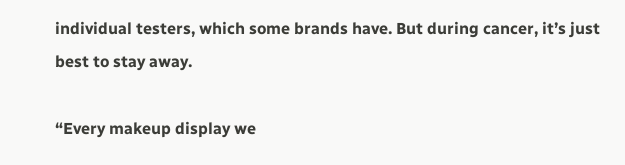individual testers, which some brands have. But during cancer, it’s just best to stay away.

“Every makeup display we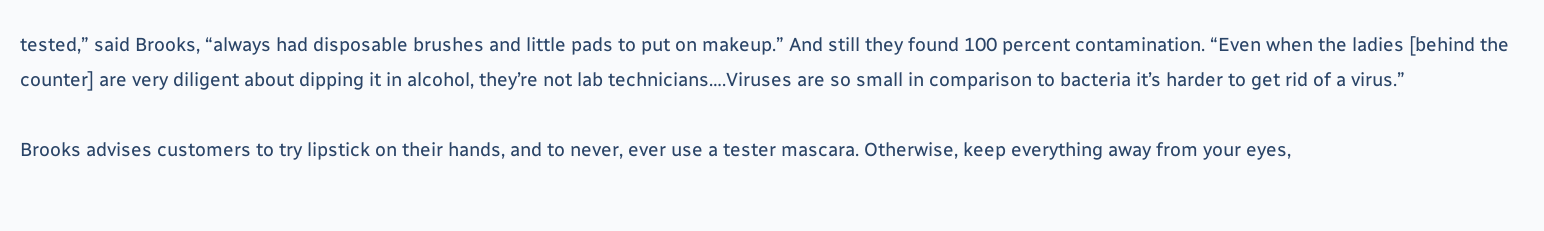tested,” said Brooks, “always had disposable brushes and little pads to put on makeup.” And still they found 100 percent contamination. “Even when the ladies [behind the counter] are very diligent about dipping it in alcohol, they’re not lab technicians….Viruses are so small in comparison to bacteria it’s harder to get rid of a virus.”

Brooks advises customers to try lipstick on their hands, and to never, ever use a tester mascara. Otherwise, keep everything away from your eyes,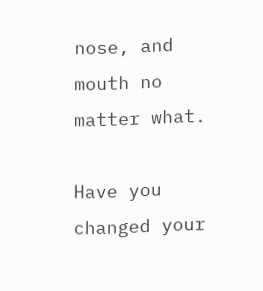nose, and mouth no matter what.

Have you changed your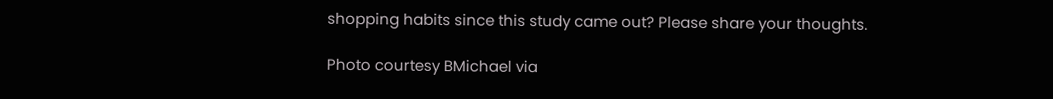shopping habits since this study came out? Please share your thoughts.

Photo courtesy BMichael via